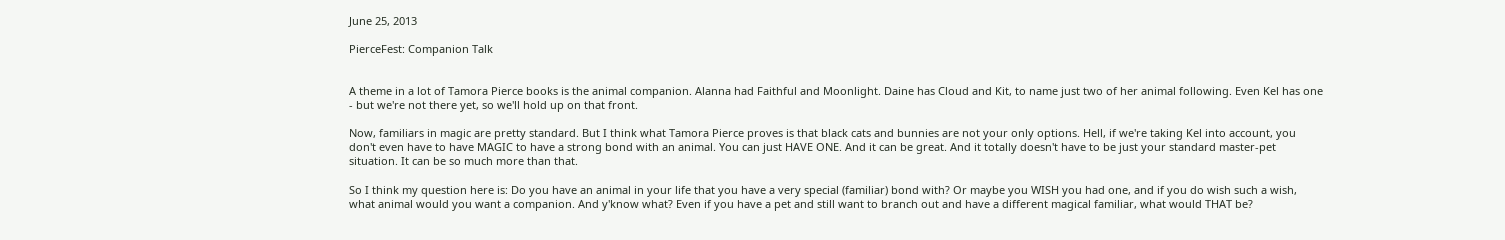June 25, 2013

PierceFest: Companion Talk


A theme in a lot of Tamora Pierce books is the animal companion. Alanna had Faithful and Moonlight. Daine has Cloud and Kit, to name just two of her animal following. Even Kel has one - but we're not there yet, so we'll hold up on that front.

Now, familiars in magic are pretty standard. But I think what Tamora Pierce proves is that black cats and bunnies are not your only options. Hell, if we're taking Kel into account, you don't even have to have MAGIC to have a strong bond with an animal. You can just HAVE ONE. And it can be great. And it totally doesn't have to be just your standard master-pet situation. It can be so much more than that.

So I think my question here is: Do you have an animal in your life that you have a very special (familiar) bond with? Or maybe you WISH you had one, and if you do wish such a wish, what animal would you want a companion. And y'know what? Even if you have a pet and still want to branch out and have a different magical familiar, what would THAT be?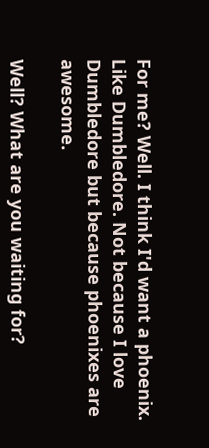For me? Well. I think I'd want a phoenix. Like Dumbledore. Not because I love Dumbledore but because phoenixes are awesome.

Well? What are you waiting for?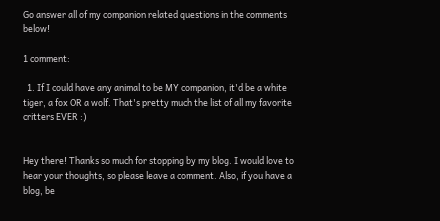Go answer all of my companion related questions in the comments below!

1 comment:

  1. If I could have any animal to be MY companion, it'd be a white tiger, a fox OR a wolf. That's pretty much the list of all my favorite critters EVER :)


Hey there! Thanks so much for stopping by my blog. I would love to hear your thoughts, so please leave a comment. Also, if you have a blog, be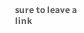sure to leave a link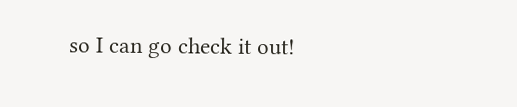so I can go check it out!